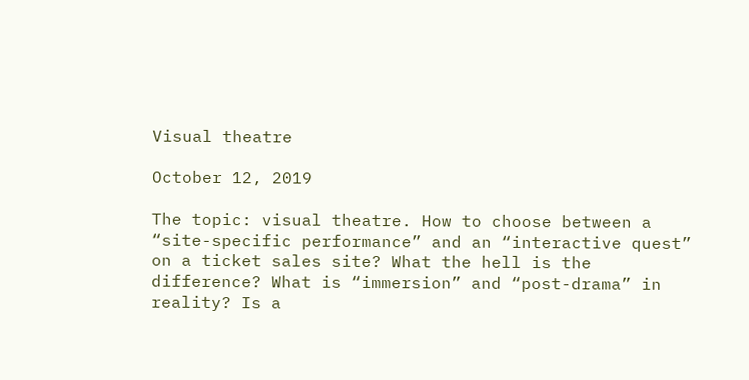Visual theatre

October 12, 2019

The topic: visual theatre. How to choose between a “site-specific performance” and an “interactive quest” on a ticket sales site? What the hell is the difference? What is “immersion” and “post-drama” in reality? Is a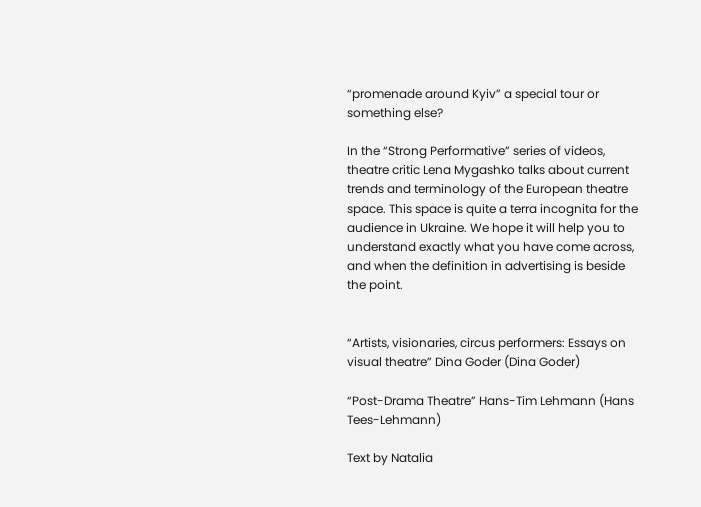“promenade around Kyiv” a special tour or something else?

In the “Strong Performative” series of videos, theatre critic Lena Mygashko talks about current trends and terminology of the European theatre space. This space is quite a terra incognita for the audience in Ukraine. We hope it will help you to understand exactly what you have come across, and when the definition in advertising is beside the point.


“Artists, visionaries, circus performers: Essays on visual theatre” Dina Goder (Dina Goder)

“Post-Drama Theatre” Hans-Tim Lehmann (Hans Tees-Lehmann)

Text by Natalia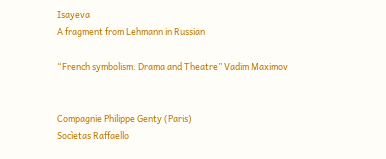Isayeva
A fragment from Lehmann in Russian

“French symbolism. Drama and Theatre” Vadim Maximov


Compagnie Philippe Genty (Paris)
Socìetas Raffaello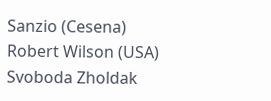Sanzio (Cesena)
Robert Wilson (USA)
Svoboda Zholdak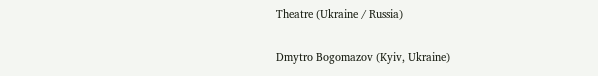Theatre (Ukraine / Russia)

Dmytro Bogomazov (Kyiv, Ukraine)